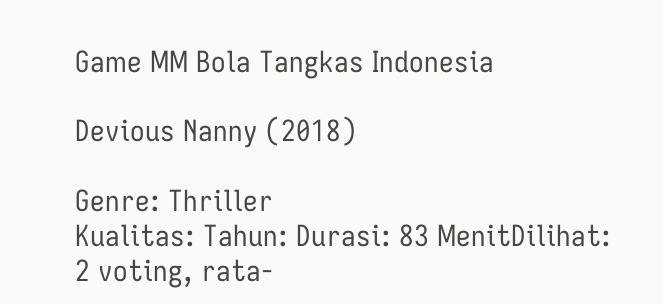Game MM Bola Tangkas Indonesia

Devious Nanny (2018)

Genre: Thriller
Kualitas: Tahun: Durasi: 83 MenitDilihat:
2 voting, rata-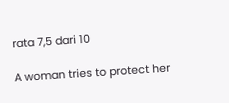rata 7,5 dari 10

A woman tries to protect her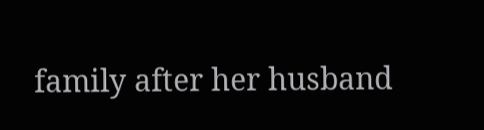family after her husband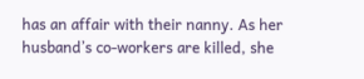has an affair with their nanny. As her husband’s co-workers are killed, she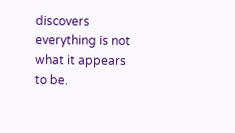discovers everything is not what it appears to be.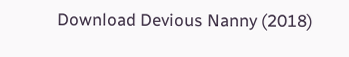Download Devious Nanny (2018)